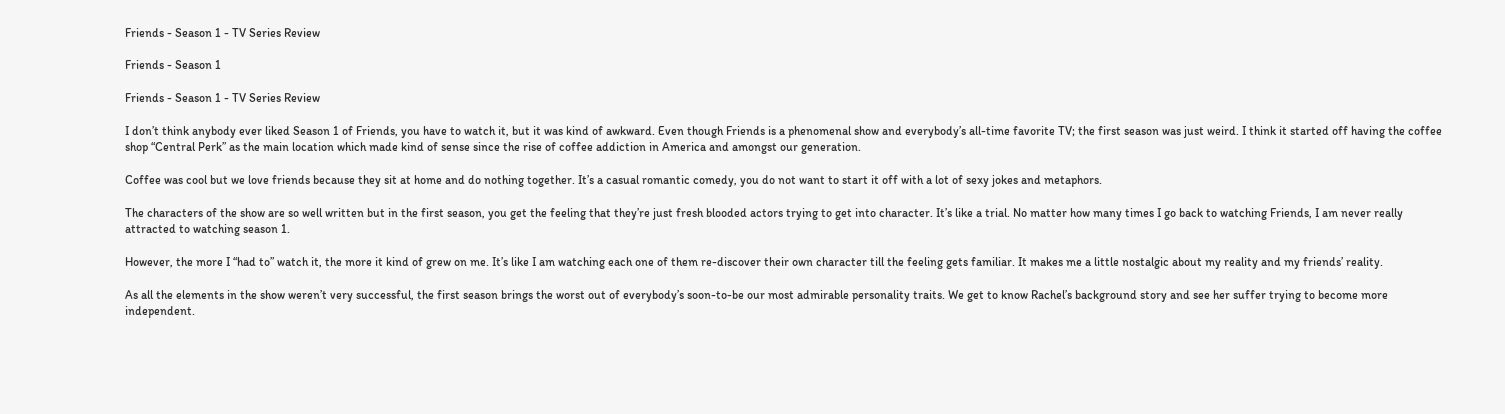Friends - Season 1 - TV Series Review

Friends - Season 1

Friends - Season 1 - TV Series Review

I don’t think anybody ever liked Season 1 of Friends, you have to watch it, but it was kind of awkward. Even though Friends is a phenomenal show and everybody’s all-time favorite TV; the first season was just weird. I think it started off having the coffee shop “Central Perk” as the main location which made kind of sense since the rise of coffee addiction in America and amongst our generation.

Coffee was cool but we love friends because they sit at home and do nothing together. It’s a casual romantic comedy, you do not want to start it off with a lot of sexy jokes and metaphors.

The characters of the show are so well written but in the first season, you get the feeling that they’re just fresh blooded actors trying to get into character. It’s like a trial. No matter how many times I go back to watching Friends, I am never really attracted to watching season 1.

However, the more I “had to” watch it, the more it kind of grew on me. It’s like I am watching each one of them re-discover their own character till the feeling gets familiar. It makes me a little nostalgic about my reality and my friends’ reality.

As all the elements in the show weren’t very successful, the first season brings the worst out of everybody’s soon-to-be our most admirable personality traits. We get to know Rachel’s background story and see her suffer trying to become more independent.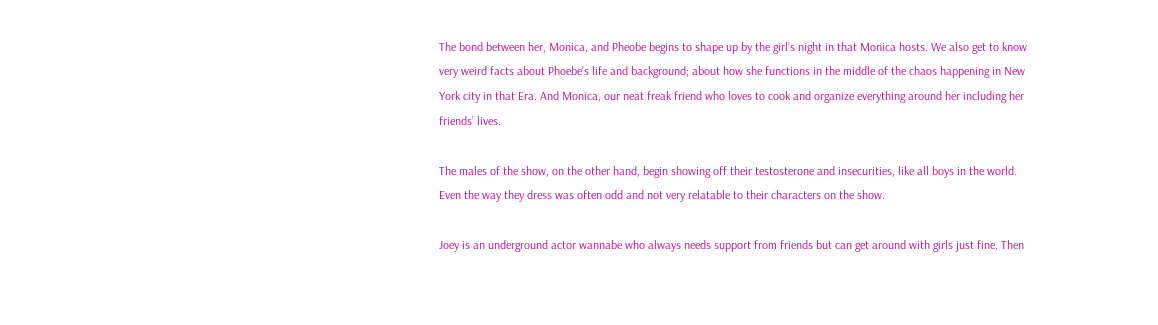The bond between her, Monica, and Pheobe begins to shape up by the girl’s night in that Monica hosts. We also get to know very weird facts about Phoebe’s life and background; about how she functions in the middle of the chaos happening in New York city in that Era. And Monica, our neat freak friend who loves to cook and organize everything around her including her friends’ lives.

The males of the show, on the other hand, begin showing off their testosterone and insecurities, like all boys in the world. Even the way they dress was often odd and not very relatable to their characters on the show.

Joey is an underground actor wannabe who always needs support from friends but can get around with girls just fine. Then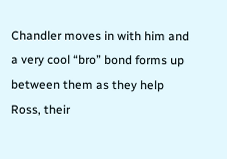Chandler moves in with him and a very cool “bro” bond forms up between them as they help Ross, their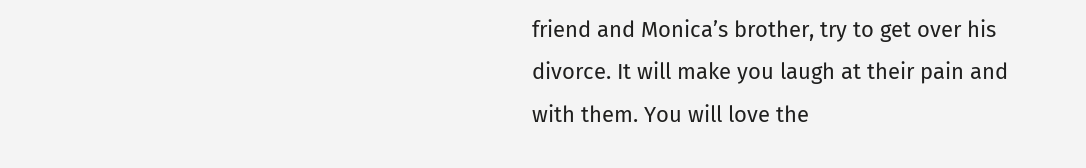friend and Monica’s brother, try to get over his divorce. It will make you laugh at their pain and with them. You will love the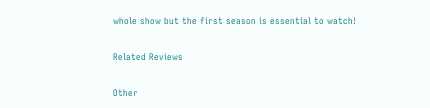whole show but the first season is essential to watch!

Related Reviews

Other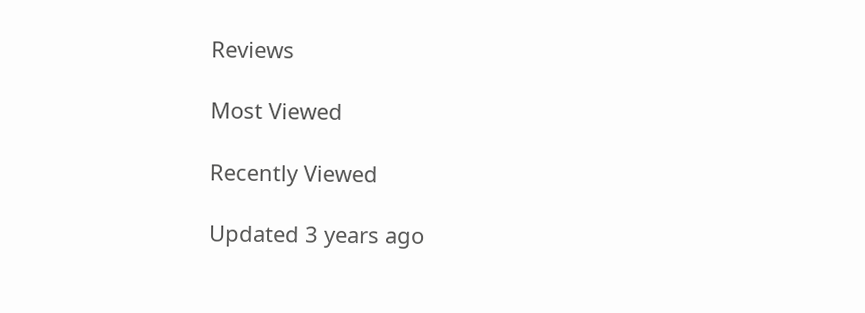Reviews

Most Viewed

Recently Viewed

Updated 3 years ago